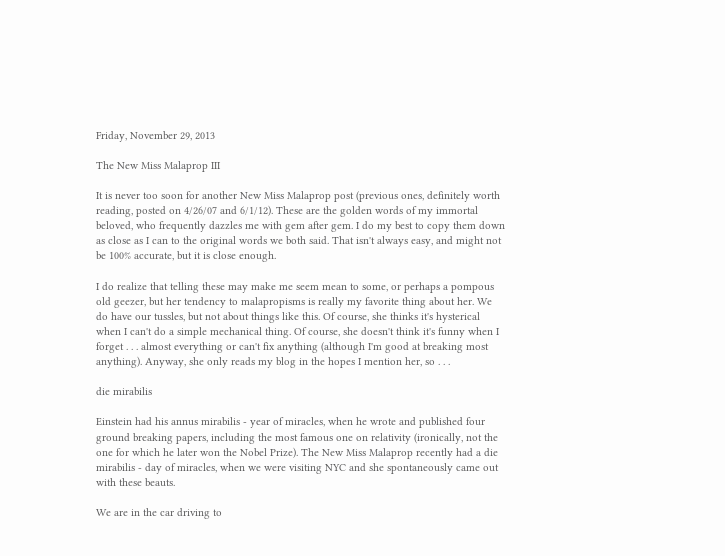Friday, November 29, 2013

The New Miss Malaprop III

It is never too soon for another New Miss Malaprop post (previous ones, definitely worth reading, posted on 4/26/07 and 6/1/12). These are the golden words of my immortal beloved, who frequently dazzles me with gem after gem. I do my best to copy them down as close as I can to the original words we both said. That isn't always easy, and might not be 100% accurate, but it is close enough.

I do realize that telling these may make me seem mean to some, or perhaps a pompous old geezer, but her tendency to malapropisms is really my favorite thing about her. We do have our tussles, but not about things like this. Of course, she thinks it's hysterical when I can't do a simple mechanical thing. Of course, she doesn't think it's funny when I forget . . . almost everything or can't fix anything (although I'm good at breaking most anything). Anyway, she only reads my blog in the hopes I mention her, so . . .

die mirabilis

Einstein had his annus mirabilis - year of miracles, when he wrote and published four ground breaking papers, including the most famous one on relativity (ironically, not the one for which he later won the Nobel Prize). The New Miss Malaprop recently had a die mirabilis - day of miracles, when we were visiting NYC and she spontaneously came out with these beauts.

We are in the car driving to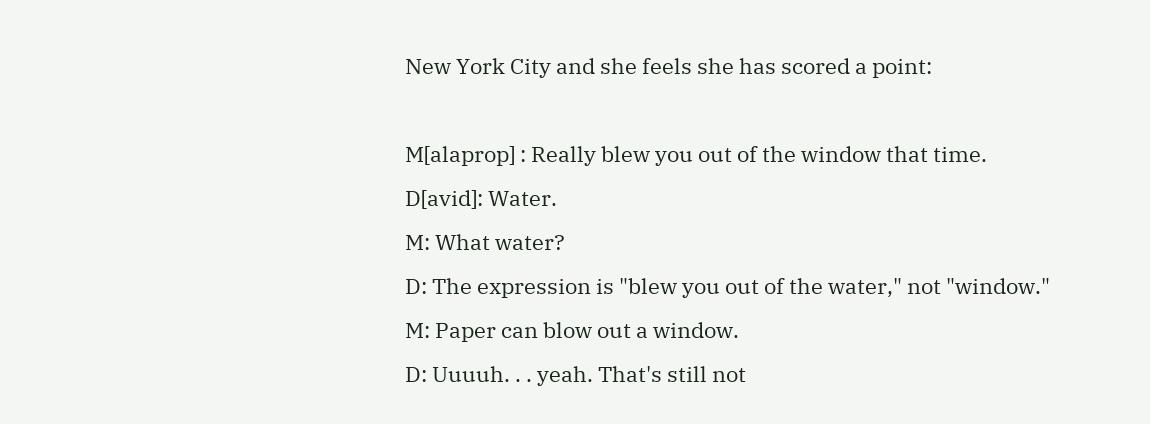New York City and she feels she has scored a point:

M[alaprop] : Really blew you out of the window that time.
D[avid]: Water.
M: What water?
D: The expression is "blew you out of the water," not "window."
M: Paper can blow out a window.
D: Uuuuh. . . yeah. That's still not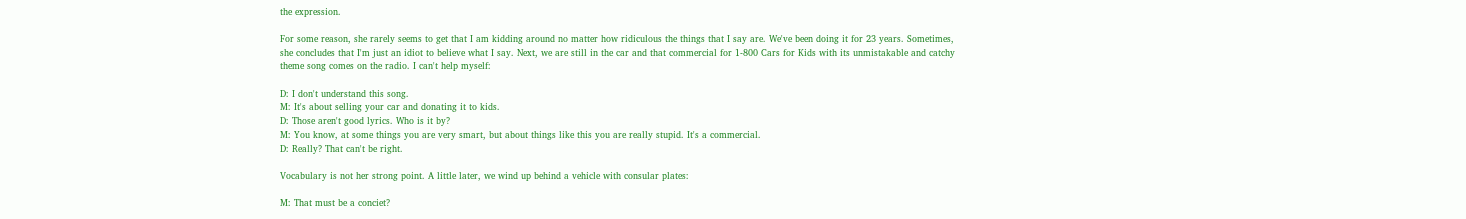the expression.

For some reason, she rarely seems to get that I am kidding around no matter how ridiculous the things that I say are. We've been doing it for 23 years. Sometimes, she concludes that I'm just an idiot to believe what I say. Next, we are still in the car and that commercial for 1-800 Cars for Kids with its unmistakable and catchy theme song comes on the radio. I can't help myself:

D: I don't understand this song.
M: It's about selling your car and donating it to kids.
D: Those aren't good lyrics. Who is it by?
M: You know, at some things you are very smart, but about things like this you are really stupid. It's a commercial.
D: Really? That can't be right.

Vocabulary is not her strong point. A little later, we wind up behind a vehicle with consular plates:

M: That must be a conciet?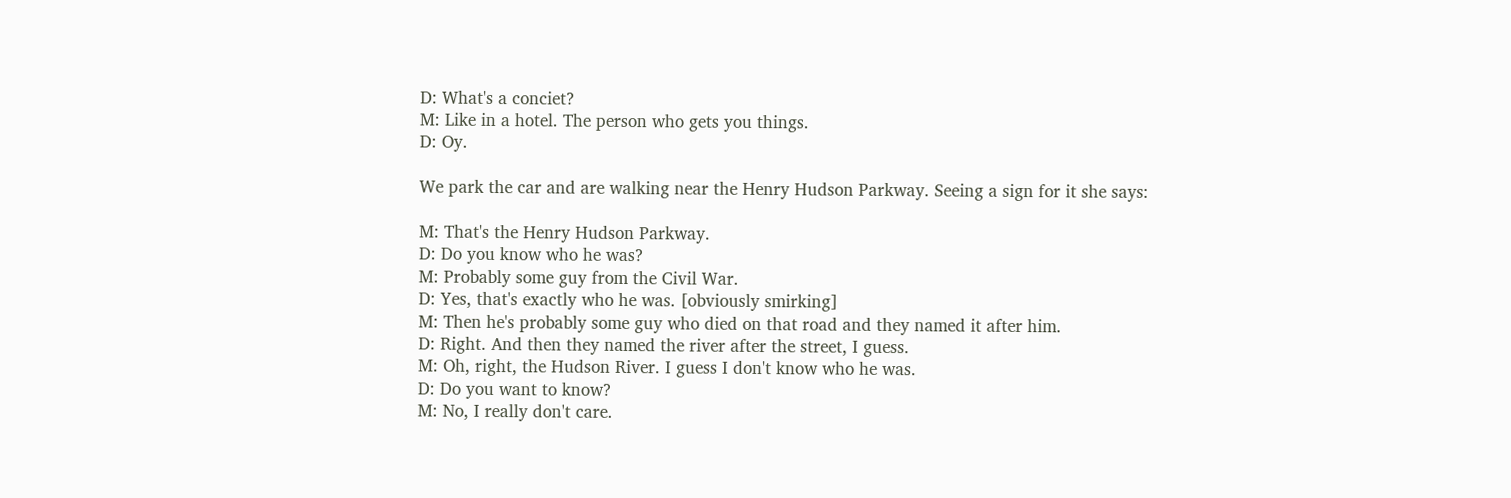D: What's a conciet?
M: Like in a hotel. The person who gets you things.
D: Oy.

We park the car and are walking near the Henry Hudson Parkway. Seeing a sign for it she says:

M: That's the Henry Hudson Parkway.
D: Do you know who he was?
M: Probably some guy from the Civil War.
D: Yes, that's exactly who he was. [obviously smirking]
M: Then he's probably some guy who died on that road and they named it after him.
D: Right. And then they named the river after the street, I guess.
M: Oh, right, the Hudson River. I guess I don't know who he was.
D: Do you want to know?
M: No, I really don't care.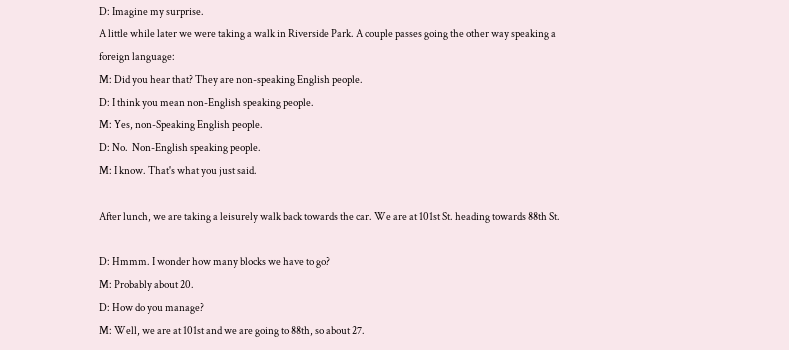D: Imagine my surprise.
A little while later we were taking a walk in Riverside Park. A couple passes going the other way speaking a foreign language:
M: Did you hear that? They are non-speaking English people.
D: I think you mean non-English speaking people.
M: Yes, non-Speaking English people.
D: No.  Non-English speaking people.
M: I know. That's what you just said.

After lunch, we are taking a leisurely walk back towards the car. We are at 101st St. heading towards 88th St.

D: Hmmm. I wonder how many blocks we have to go?
M: Probably about 20.
D: How do you manage?
M: Well, we are at 101st and we are going to 88th, so about 27.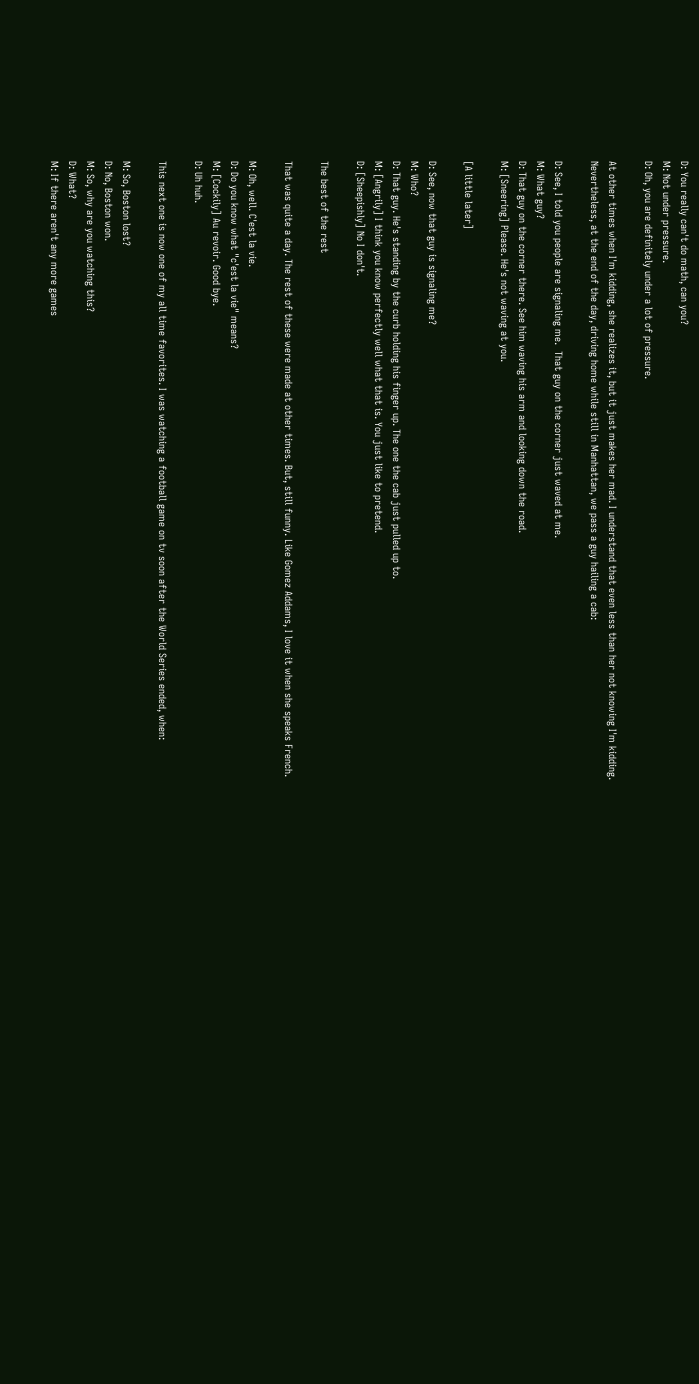D: You really can't do math, can you?
M: Not under pressure.
D: Oh, you are definitely under a lot of pressure.

At other times when I'm kidding, she realizes it, but it just makes her mad. I understand that even less than her not knowing I'm kidding. Nevertheless, at the end of the day, driving home while still in Manhattan, we pass a guy hailing a cab:

D: See, I told you people are signaling me.  That guy on the corner just waved at me.
M: What guy?
D: That guy on the corner there. See him waving his arm and looking down the road.
M: [Sneering] Please. He's not waving at you.

[A little later]

D: See, now that guy is signaling me?
M: Who?
D: That guy. He's standing by the curb holding his finger up. The one the cab just pulled up to.
M: [Angrily] I think you know perfectly well what that is. You just like to pretend.
D: [Sheepishly] No I don't.

The best of the rest

That was quite a day. The rest of these were made at other times. But, still funny. Like Gomez Addams, I love it when she speaks French.

M: Oh, well. C'est la vie.
D: Do you know what "c'est la vie" means?
M: [Cockily] Au revoir. Good bye.
D: Uh huh.

This next one is now one of my all time favorites. I was watching a football game on tv soon after the World Series ended, when:

M: So, Boston lost?
D: No, Boston won.
M: So, why are you watching this?
D: What?
M: If there aren't any more games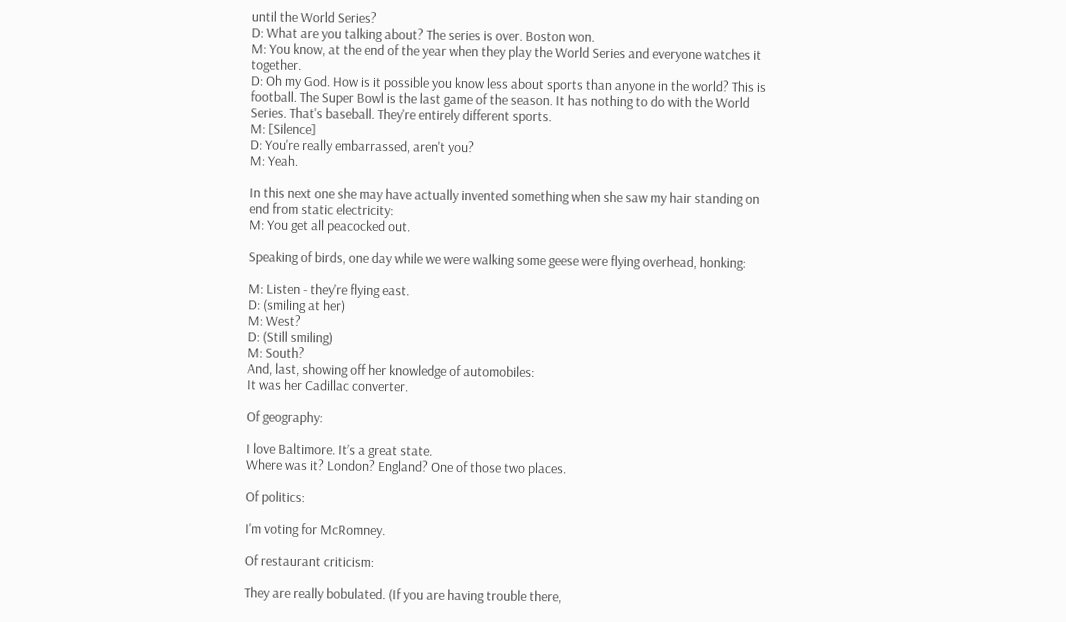until the World Series?
D: What are you talking about? The series is over. Boston won.
M: You know, at the end of the year when they play the World Series and everyone watches it together.
D: Oh my God. How is it possible you know less about sports than anyone in the world? This is football. The Super Bowl is the last game of the season. It has nothing to do with the World Series. That's baseball. They're entirely different sports.
M: [Silence]
D: You're really embarrassed, aren't you?
M: Yeah.

In this next one she may have actually invented something when she saw my hair standing on end from static electricity:
M: You get all peacocked out.

Speaking of birds, one day while we were walking some geese were flying overhead, honking:

M: Listen - they're flying east.
D: (smiling at her)
M: West?
D: (Still smiling)
M: South?
And, last, showing off her knowledge of automobiles:
It was her Cadillac converter.

Of geography:

I love Baltimore. It’s a great state.
Where was it? London? England? One of those two places.

Of politics:

I'm voting for McRomney.

Of restaurant criticism:

They are really bobulated. (If you are having trouble there,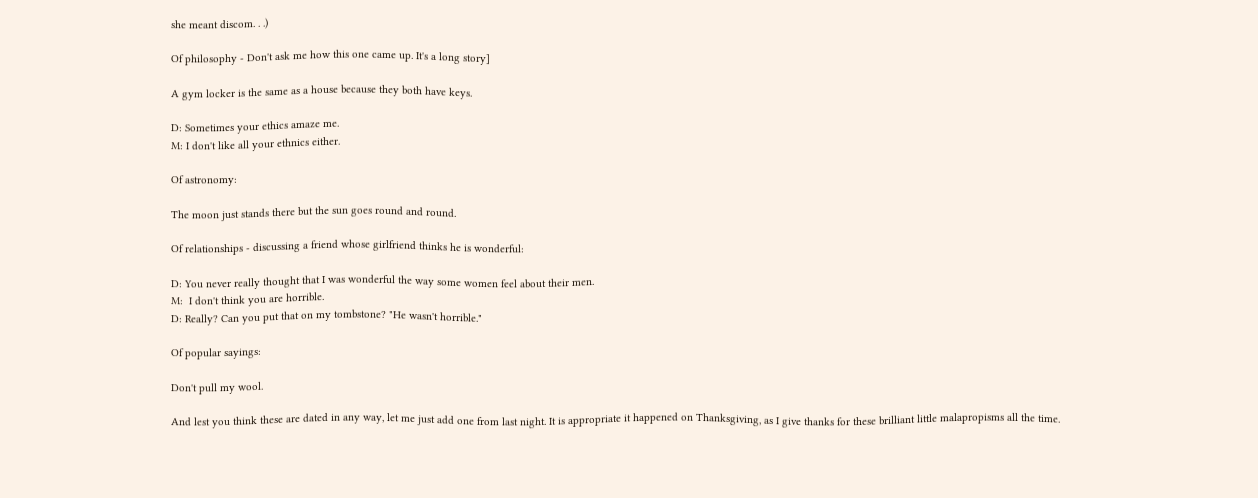she meant discom. . .)

Of philosophy - Don't ask me how this one came up. It's a long story]

A gym locker is the same as a house because they both have keys.

D: Sometimes your ethics amaze me.
M: I don't like all your ethnics either.

Of astronomy:

The moon just stands there but the sun goes round and round.

Of relationships - discussing a friend whose girlfriend thinks he is wonderful:

D: You never really thought that I was wonderful the way some women feel about their men.
M:  I don't think you are horrible.
D: Really? Can you put that on my tombstone? "He wasn't horrible."

Of popular sayings:

Don't pull my wool.

And lest you think these are dated in any way, let me just add one from last night. It is appropriate it happened on Thanksgiving, as I give thanks for these brilliant little malapropisms all the time.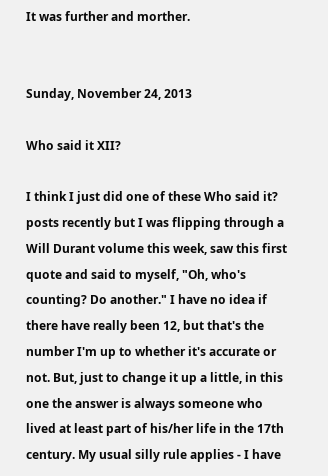It was further and morther.


Sunday, November 24, 2013

Who said it XII?

I think I just did one of these Who said it? posts recently but I was flipping through a Will Durant volume this week, saw this first quote and said to myself, "Oh, who's counting? Do another." I have no idea if there have really been 12, but that's the number I'm up to whether it's accurate or not. But, just to change it up a little, in this one the answer is always someone who lived at least part of his/her life in the 17th century. My usual silly rule applies - I have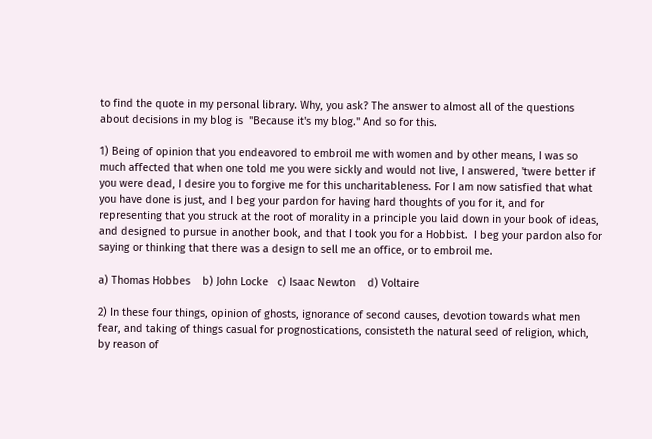to find the quote in my personal library. Why, you ask? The answer to almost all of the questions about decisions in my blog is  "Because it's my blog." And so for this.

1) Being of opinion that you endeavored to embroil me with women and by other means, I was so much affected that when one told me you were sickly and would not live, I answered, 'twere better if you were dead, I desire you to forgive me for this uncharitableness. For I am now satisfied that what you have done is just, and I beg your pardon for having hard thoughts of you for it, and for representing that you struck at the root of morality in a principle you laid down in your book of ideas, and designed to pursue in another book, and that I took you for a Hobbist.  I beg your pardon also for saying or thinking that there was a design to sell me an office, or to embroil me.

a) Thomas Hobbes    b) John Locke   c) Isaac Newton    d) Voltaire

2) In these four things, opinion of ghosts, ignorance of second causes, devotion towards what men fear, and taking of things casual for prognostications, consisteth the natural seed of religion, which, by reason of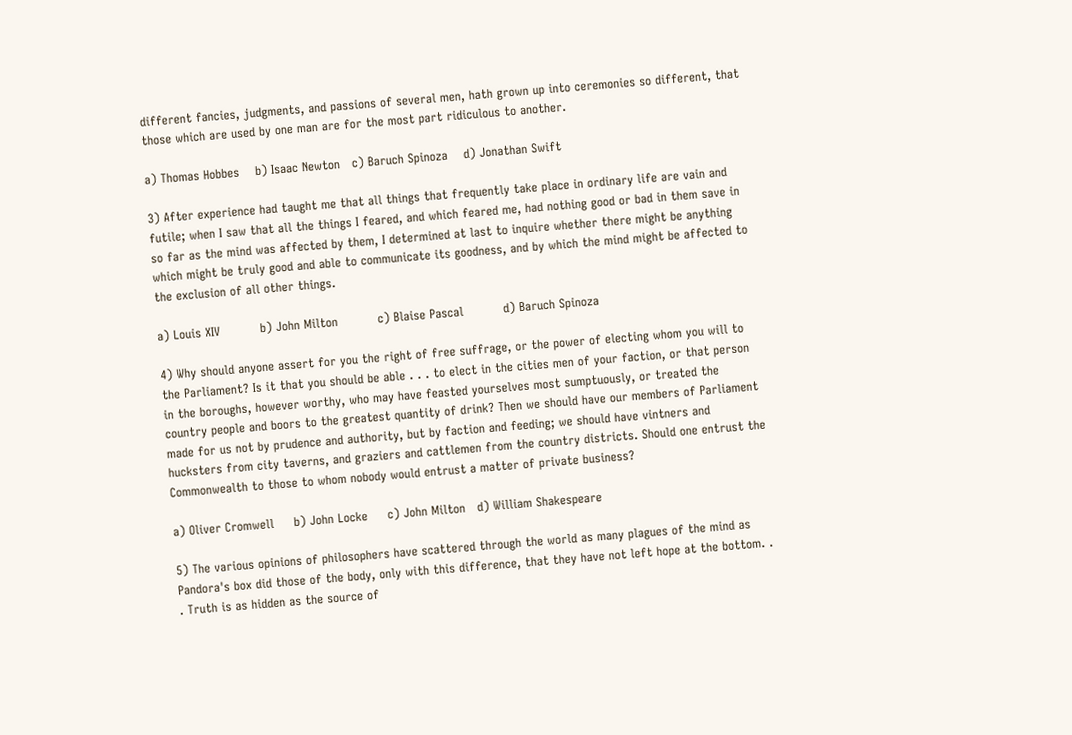different fancies, judgments, and passions of several men, hath grown up into ceremonies so different, that those which are used by one man are for the most part ridiculous to another.

a) Thomas Hobbes    b) Isaac Newton   c) Baruch Spinoza    d) Jonathan Swift

3) After experience had taught me that all things that frequently take place in ordinary life are vain and futile; when I saw that all the things I feared, and which feared me, had nothing good or bad in them save in so far as the mind was affected by them, I determined at last to inquire whether there might be anything which might be truly good and able to communicate its goodness, and by which the mind might be affected to the exclusion of all other things.

a) Louis XIV          b) John Milton          c) Blaise Pascal          d) Baruch Spinoza

4) Why should anyone assert for you the right of free suffrage, or the power of electing whom you will to the Parliament? Is it that you should be able . . . to elect in the cities men of your faction, or that person in the boroughs, however worthy, who may have feasted yourselves most sumptuously, or treated the country people and boors to the greatest quantity of drink? Then we should have our members of Parliament made for us not by prudence and authority, but by faction and feeding; we should have vintners and hucksters from city taverns, and graziers and cattlemen from the country districts. Should one entrust the Commonwealth to those to whom nobody would entrust a matter of private business?

a) Oliver Cromwell     b) John Locke     c) John Milton   d) William Shakespeare

5) The various opinions of philosophers have scattered through the world as many plagues of the mind as Pandora's box did those of the body, only with this difference, that they have not left hope at the bottom. . . Truth is as hidden as the source of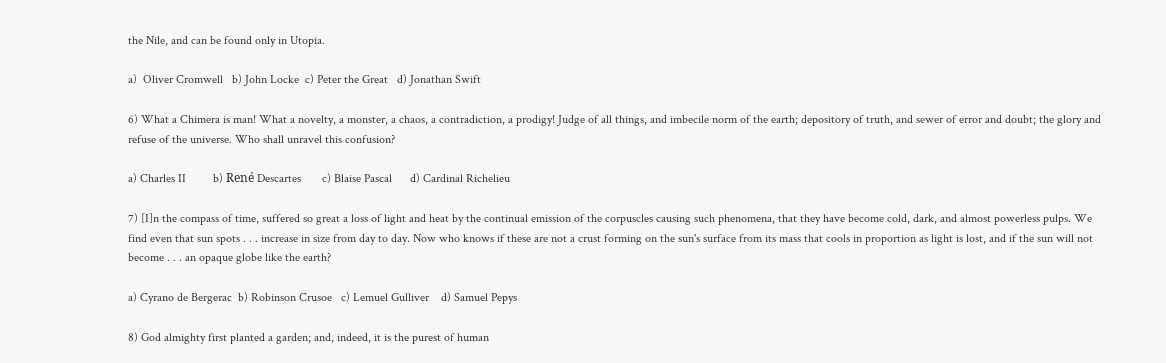the Nile, and can be found only in Utopia.

a)  Oliver Cromwell   b) John Locke  c) Peter the Great   d) Jonathan Swift

6) What a Chimera is man! What a novelty, a monster, a chaos, a contradiction, a prodigy! Judge of all things, and imbecile norm of the earth; depository of truth, and sewer of error and doubt; the glory and refuse of the universe. Who shall unravel this confusion?

a) Charles II         b) René Descartes       c) Blaise Pascal      d) Cardinal Richelieu

7) [I]n the compass of time, suffered so great a loss of light and heat by the continual emission of the corpuscles causing such phenomena, that they have become cold, dark, and almost powerless pulps. We find even that sun spots . . . increase in size from day to day. Now who knows if these are not a crust forming on the sun's surface from its mass that cools in proportion as light is lost, and if the sun will not become . . . an opaque globe like the earth?

a) Cyrano de Bergerac  b) Robinson Crusoe   c) Lemuel Gulliver    d) Samuel Pepys

8) God almighty first planted a garden; and, indeed, it is the purest of human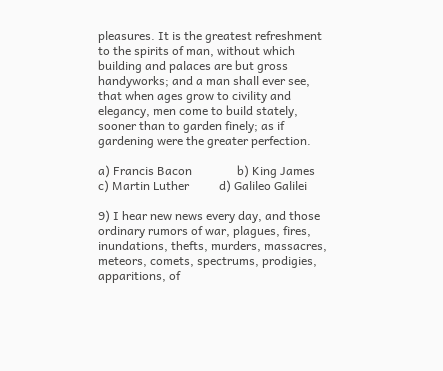pleasures. It is the greatest refreshment to the spirits of man, without which building and palaces are but gross handyworks; and a man shall ever see, that when ages grow to civility and elegancy, men come to build stately, sooner than to garden finely; as if gardening were the greater perfection.

a) Francis Bacon               b) King James        c) Martin Luther          d) Galileo Galilei

9) I hear new news every day, and those ordinary rumors of war, plagues, fires, inundations, thefts, murders, massacres, meteors, comets, spectrums, prodigies, apparitions, of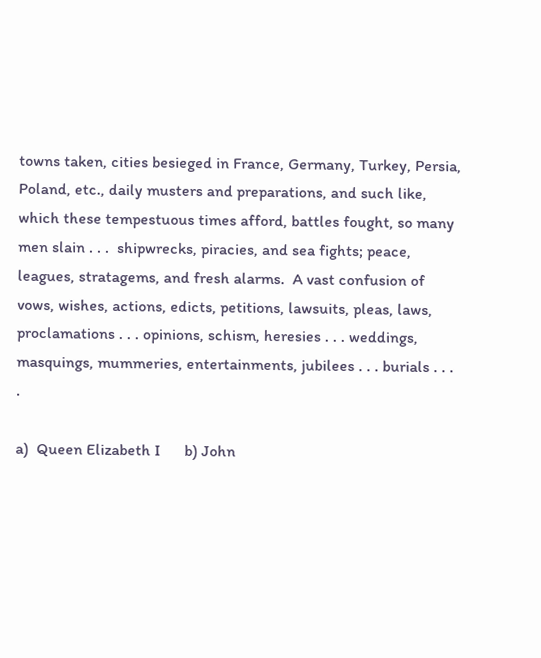towns taken, cities besieged in France, Germany, Turkey, Persia, Poland, etc., daily musters and preparations, and such like, which these tempestuous times afford, battles fought, so many men slain . . .  shipwrecks, piracies, and sea fights; peace, leagues, stratagems, and fresh alarms.  A vast confusion of vows, wishes, actions, edicts, petitions, lawsuits, pleas, laws, proclamations . . . opinions, schism, heresies . . . weddings, masquings, mummeries, entertainments, jubilees . . . burials . . . .

a)  Queen Elizabeth I      b) John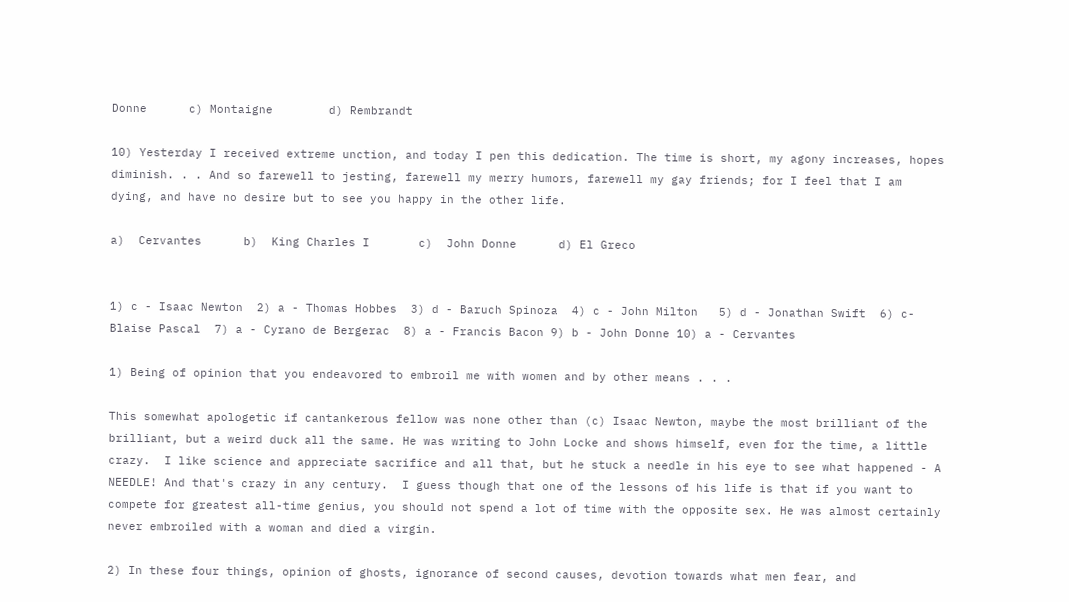Donne      c) Montaigne        d) Rembrandt

10) Yesterday I received extreme unction, and today I pen this dedication. The time is short, my agony increases, hopes diminish. . . And so farewell to jesting, farewell my merry humors, farewell my gay friends; for I feel that I am dying, and have no desire but to see you happy in the other life.

a)  Cervantes      b)  King Charles I       c)  John Donne      d) El Greco


1) c - Isaac Newton  2) a - Thomas Hobbes  3) d - Baruch Spinoza  4) c - John Milton   5) d - Jonathan Swift  6) c- Blaise Pascal  7) a - Cyrano de Bergerac  8) a - Francis Bacon 9) b - John Donne 10) a - Cervantes

1) Being of opinion that you endeavored to embroil me with women and by other means . . .

This somewhat apologetic if cantankerous fellow was none other than (c) Isaac Newton, maybe the most brilliant of the brilliant, but a weird duck all the same. He was writing to John Locke and shows himself, even for the time, a little crazy.  I like science and appreciate sacrifice and all that, but he stuck a needle in his eye to see what happened - A NEEDLE! And that's crazy in any century.  I guess though that one of the lessons of his life is that if you want to compete for greatest all-time genius, you should not spend a lot of time with the opposite sex. He was almost certainly never embroiled with a woman and died a virgin.

2) In these four things, opinion of ghosts, ignorance of second causes, devotion towards what men fear, and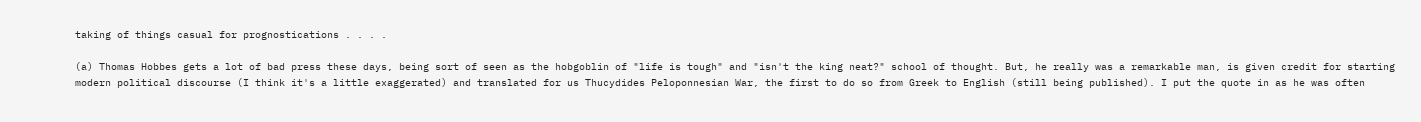taking of things casual for prognostications . . . .

(a) Thomas Hobbes gets a lot of bad press these days, being sort of seen as the hobgoblin of "life is tough" and "isn't the king neat?" school of thought. But, he really was a remarkable man, is given credit for starting modern political discourse (I think it's a little exaggerated) and translated for us Thucydides Peloponnesian War, the first to do so from Greek to English (still being published). I put the quote in as he was often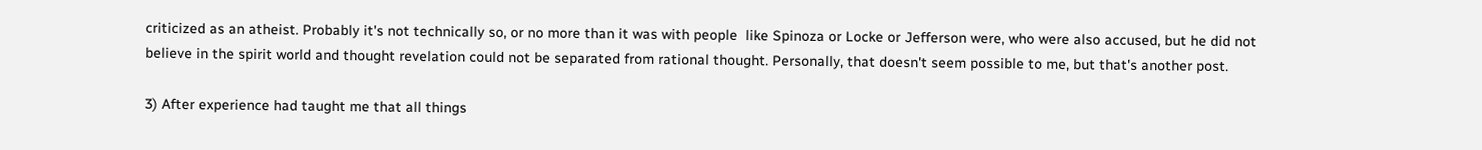criticized as an atheist. Probably it's not technically so, or no more than it was with people  like Spinoza or Locke or Jefferson were, who were also accused, but he did not believe in the spirit world and thought revelation could not be separated from rational thought. Personally, that doesn't seem possible to me, but that's another post.

3) After experience had taught me that all things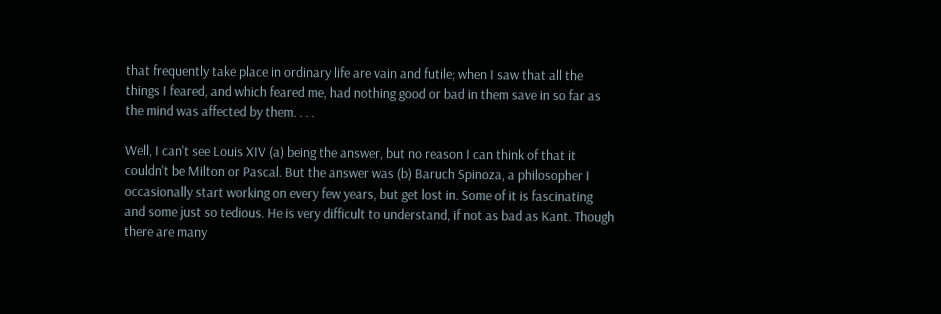that frequently take place in ordinary life are vain and futile; when I saw that all the things I feared, and which feared me, had nothing good or bad in them save in so far as the mind was affected by them. . . .

Well, I can't see Louis XIV (a) being the answer, but no reason I can think of that it couldn't be Milton or Pascal. But the answer was (b) Baruch Spinoza, a philosopher I occasionally start working on every few years, but get lost in. Some of it is fascinating and some just so tedious. He is very difficult to understand, if not as bad as Kant. Though there are many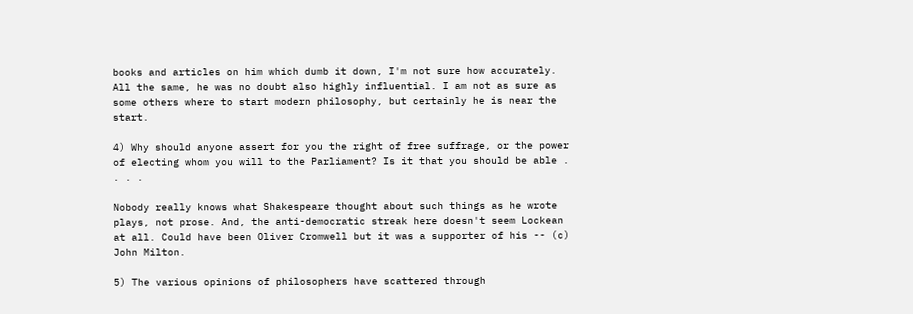books and articles on him which dumb it down, I'm not sure how accurately. All the same, he was no doubt also highly influential. I am not as sure as some others where to start modern philosophy, but certainly he is near the start.

4) Why should anyone assert for you the right of free suffrage, or the power of electing whom you will to the Parliament? Is it that you should be able . . . .

Nobody really knows what Shakespeare thought about such things as he wrote plays, not prose. And, the anti-democratic streak here doesn't seem Lockean at all. Could have been Oliver Cromwell but it was a supporter of his -- (c) John Milton.

5) The various opinions of philosophers have scattered through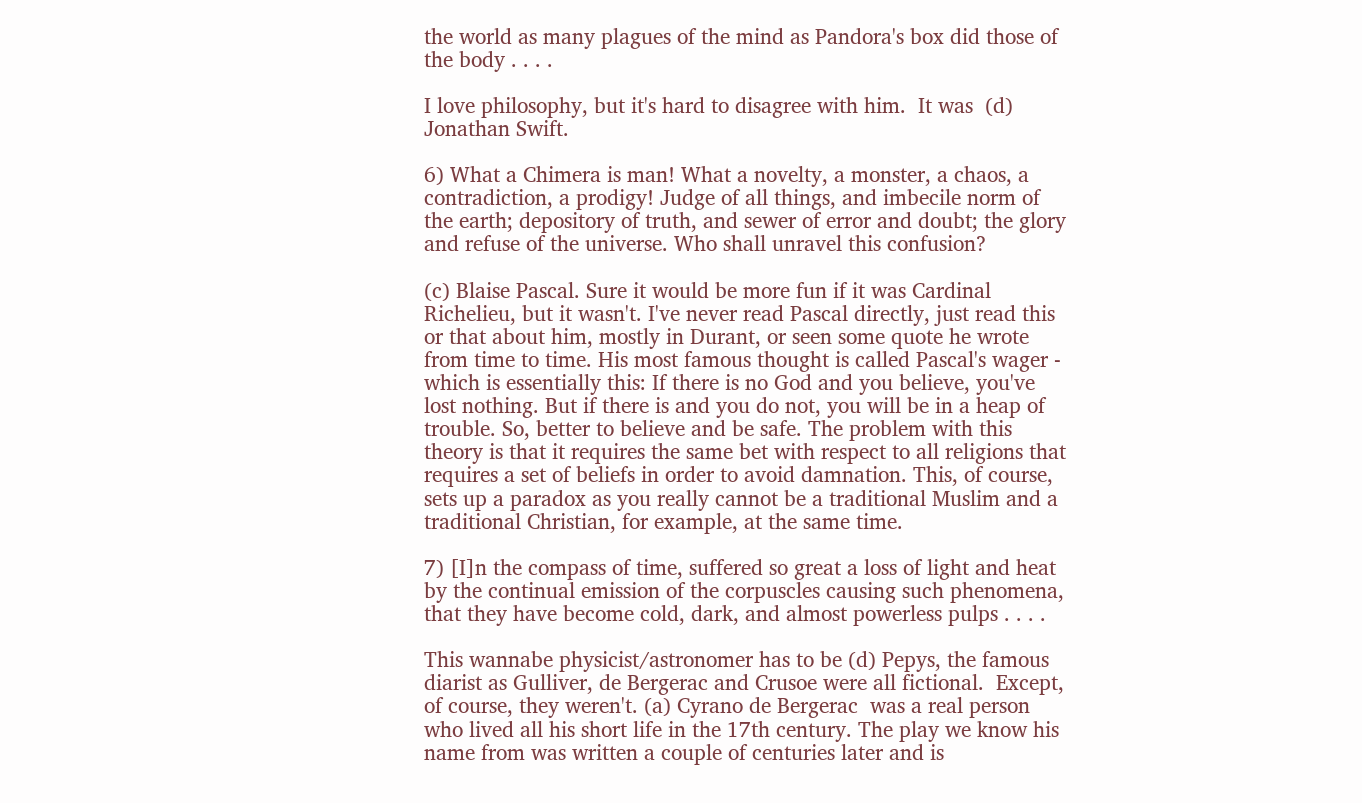the world as many plagues of the mind as Pandora's box did those of the body . . . .

I love philosophy, but it's hard to disagree with him.  It was  (d) Jonathan Swift.

6) What a Chimera is man! What a novelty, a monster, a chaos, a contradiction, a prodigy! Judge of all things, and imbecile norm of the earth; depository of truth, and sewer of error and doubt; the glory and refuse of the universe. Who shall unravel this confusion?

(c) Blaise Pascal. Sure it would be more fun if it was Cardinal Richelieu, but it wasn't. I've never read Pascal directly, just read this or that about him, mostly in Durant, or seen some quote he wrote from time to time. His most famous thought is called Pascal's wager - which is essentially this: If there is no God and you believe, you've lost nothing. But if there is and you do not, you will be in a heap of trouble. So, better to believe and be safe. The problem with this theory is that it requires the same bet with respect to all religions that requires a set of beliefs in order to avoid damnation. This, of course, sets up a paradox as you really cannot be a traditional Muslim and a traditional Christian, for example, at the same time.

7) [I]n the compass of time, suffered so great a loss of light and heat by the continual emission of the corpuscles causing such phenomena, that they have become cold, dark, and almost powerless pulps . . . .

This wannabe physicist/astronomer has to be (d) Pepys, the famous diarist as Gulliver, de Bergerac and Crusoe were all fictional.  Except, of course, they weren't. (a) Cyrano de Bergerac  was a real person who lived all his short life in the 17th century. The play we know his name from was written a couple of centuries later and is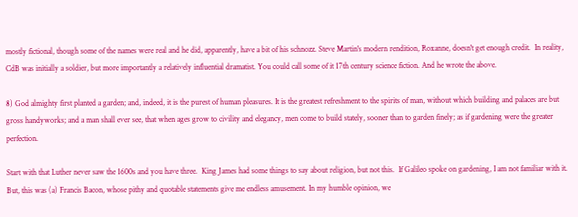mostly fictional, though some of the names were real and he did, apparently, have a bit of his schnozz. Steve Martin's modern rendition, Roxanne, doesn't get enough credit.  In reality, CdB was initially a soldier, but more importantly a relatively influential dramatist. You could call some of it 17th century science fiction. And he wrote the above.

8) God almighty first planted a garden; and, indeed, it is the purest of human pleasures. It is the greatest refreshment to the spirits of man, without which building and palaces are but gross handyworks; and a man shall ever see, that when ages grow to civility and elegancy, men come to build stately, sooner than to garden finely; as if gardening were the greater perfection.

Start with that Luther never saw the 1600s and you have three.  King James had some things to say about religion, but not this.  If Galileo spoke on gardening, I am not familiar with it. But, this was (a) Francis Bacon, whose pithy and quotable statements give me endless amusement. In my humble opinion, we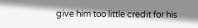give him too little credit for his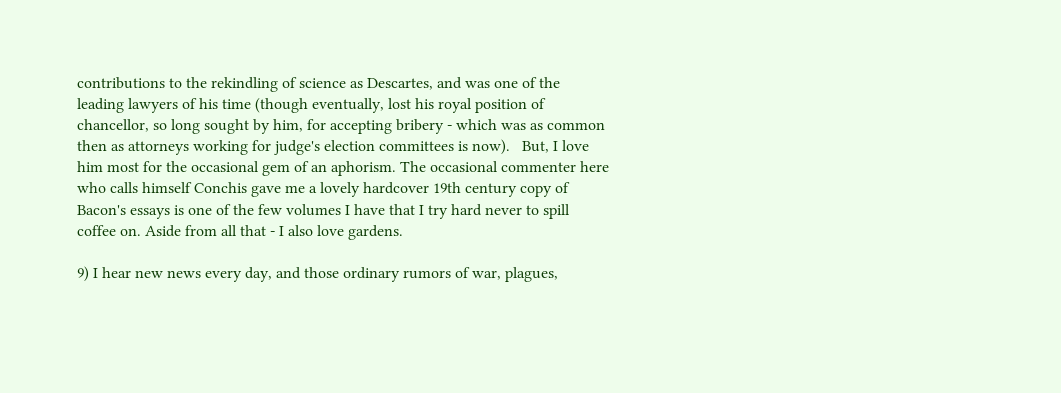contributions to the rekindling of science as Descartes, and was one of the leading lawyers of his time (though eventually, lost his royal position of chancellor, so long sought by him, for accepting bribery - which was as common then as attorneys working for judge's election committees is now).   But, I love him most for the occasional gem of an aphorism. The occasional commenter here who calls himself Conchis gave me a lovely hardcover 19th century copy of Bacon's essays is one of the few volumes I have that I try hard never to spill coffee on. Aside from all that - I also love gardens.

9) I hear new news every day, and those ordinary rumors of war, plagues,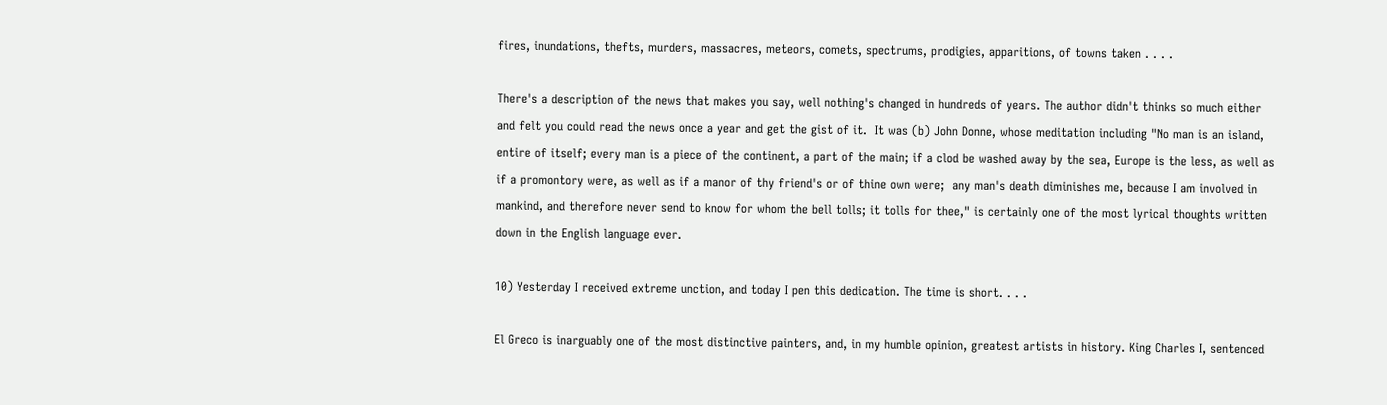fires, inundations, thefts, murders, massacres, meteors, comets, spectrums, prodigies, apparitions, of towns taken . . . .

There's a description of the news that makes you say, well nothing's changed in hundreds of years. The author didn't thinks so much either and felt you could read the news once a year and get the gist of it.  It was (b) John Donne, whose meditation including "No man is an island, entire of itself; every man is a piece of the continent, a part of the main; if a clod be washed away by the sea, Europe is the less, as well as if a promontory were, as well as if a manor of thy friend's or of thine own were;  any man's death diminishes me, because I am involved in mankind, and therefore never send to know for whom the bell tolls; it tolls for thee," is certainly one of the most lyrical thoughts written down in the English language ever.

10) Yesterday I received extreme unction, and today I pen this dedication. The time is short. . . .

El Greco is inarguably one of the most distinctive painters, and, in my humble opinion, greatest artists in history. King Charles I, sentenced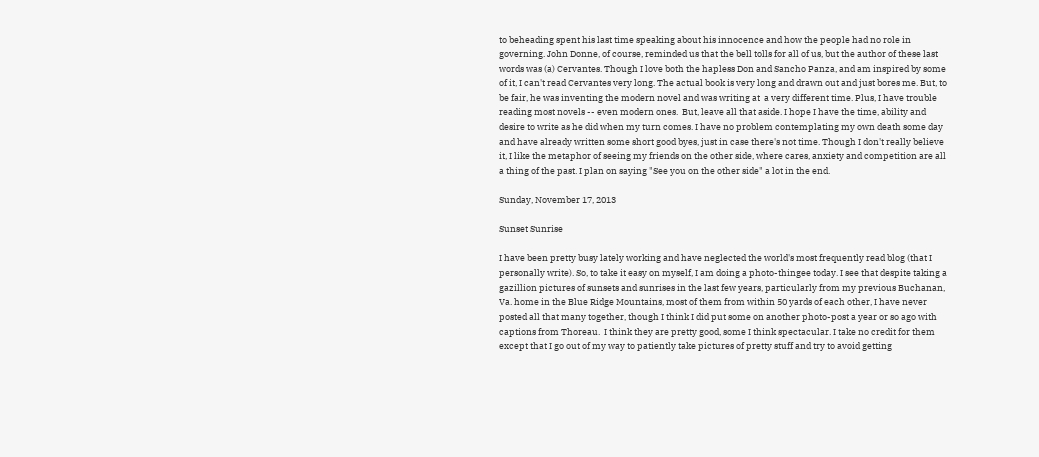to beheading spent his last time speaking about his innocence and how the people had no role in governing. John Donne, of course, reminded us that the bell tolls for all of us, but the author of these last words was (a) Cervantes. Though I love both the hapless Don and Sancho Panza, and am inspired by some of it, I can't read Cervantes very long. The actual book is very long and drawn out and just bores me. But, to be fair, he was inventing the modern novel and was writing at  a very different time. Plus, I have trouble reading most novels -- even modern ones.  But, leave all that aside. I hope I have the time, ability and desire to write as he did when my turn comes. I have no problem contemplating my own death some day and have already written some short good byes, just in case there's not time. Though I don't really believe it, I like the metaphor of seeing my friends on the other side, where cares, anxiety and competition are all a thing of the past. I plan on saying "See you on the other side" a lot in the end.

Sunday, November 17, 2013

Sunset Sunrise

I have been pretty busy lately working and have neglected the world's most frequently read blog (that I personally write). So, to take it easy on myself, I am doing a photo-thingee today. I see that despite taking a gazillion pictures of sunsets and sunrises in the last few years, particularly from my previous Buchanan, Va. home in the Blue Ridge Mountains, most of them from within 50 yards of each other, I have never posted all that many together, though I think I did put some on another photo-post a year or so ago with captions from Thoreau.  I think they are pretty good, some I think spectacular. I take no credit for them except that I go out of my way to patiently take pictures of pretty stuff and try to avoid getting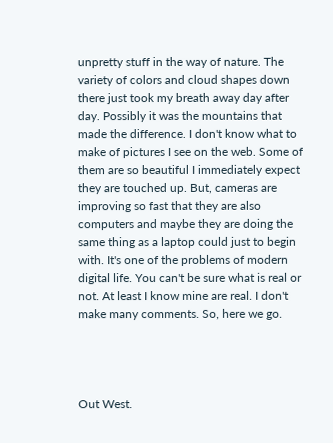unpretty stuff in the way of nature. The variety of colors and cloud shapes down there just took my breath away day after day. Possibly it was the mountains that made the difference. I don't know what to make of pictures I see on the web. Some of them are so beautiful I immediately expect they are touched up. But, cameras are improving so fast that they are also computers and maybe they are doing the same thing as a laptop could just to begin with. It's one of the problems of modern digital life. You can't be sure what is real or not. At least I know mine are real. I don't make many comments. So, here we go.




Out West.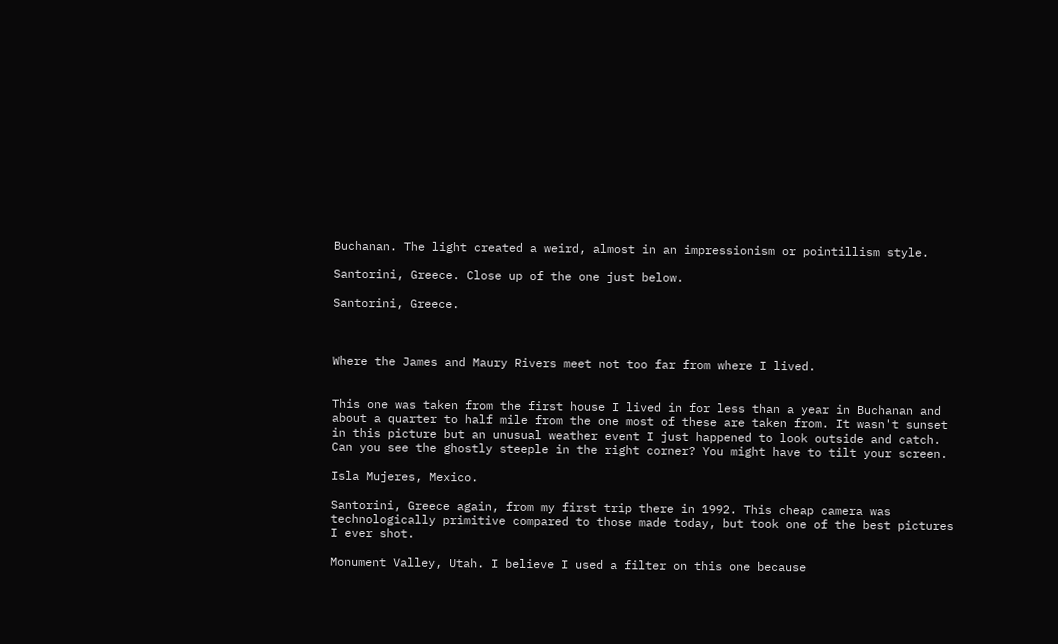Buchanan. The light created a weird, almost in an impressionism or pointillism style.

Santorini, Greece. Close up of the one just below.

Santorini, Greece.



Where the James and Maury Rivers meet not too far from where I lived.


This one was taken from the first house I lived in for less than a year in Buchanan and about a quarter to half mile from the one most of these are taken from. It wasn't sunset in this picture but an unusual weather event I just happened to look outside and catch. Can you see the ghostly steeple in the right corner? You might have to tilt your screen.

Isla Mujeres, Mexico.

Santorini, Greece again, from my first trip there in 1992. This cheap camera was technologically primitive compared to those made today, but took one of the best pictures I ever shot.

Monument Valley, Utah. I believe I used a filter on this one because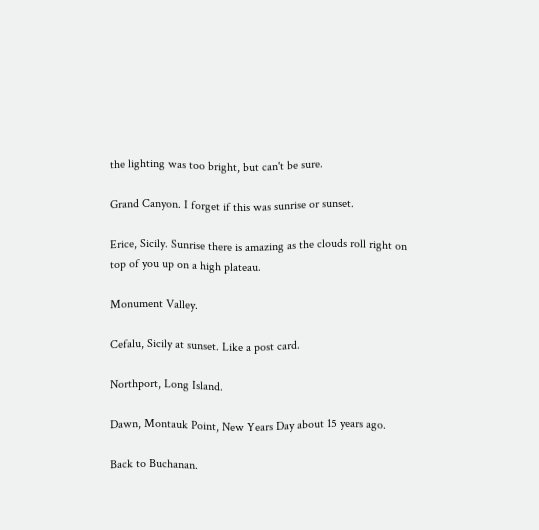the lighting was too bright, but can't be sure.

Grand Canyon. I forget if this was sunrise or sunset.

Erice, Sicily. Sunrise there is amazing as the clouds roll right on top of you up on a high plateau.

Monument Valley.

Cefalu, Sicily at sunset. Like a post card.

Northport, Long Island.

Dawn, Montauk Point, New Years Day about 15 years ago.

Back to Buchanan.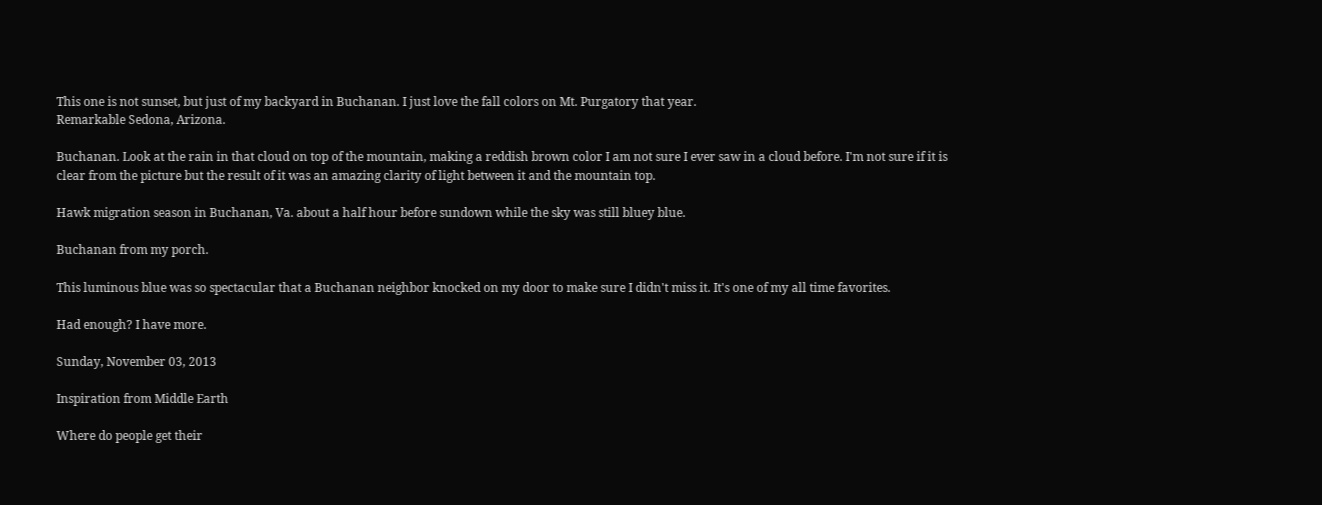This one is not sunset, but just of my backyard in Buchanan. I just love the fall colors on Mt. Purgatory that year.
Remarkable Sedona, Arizona.

Buchanan. Look at the rain in that cloud on top of the mountain, making a reddish brown color I am not sure I ever saw in a cloud before. I'm not sure if it is clear from the picture but the result of it was an amazing clarity of light between it and the mountain top.

Hawk migration season in Buchanan, Va. about a half hour before sundown while the sky was still bluey blue.

Buchanan from my porch.

This luminous blue was so spectacular that a Buchanan neighbor knocked on my door to make sure I didn't miss it. It's one of my all time favorites.

Had enough? I have more.

Sunday, November 03, 2013

Inspiration from Middle Earth

Where do people get their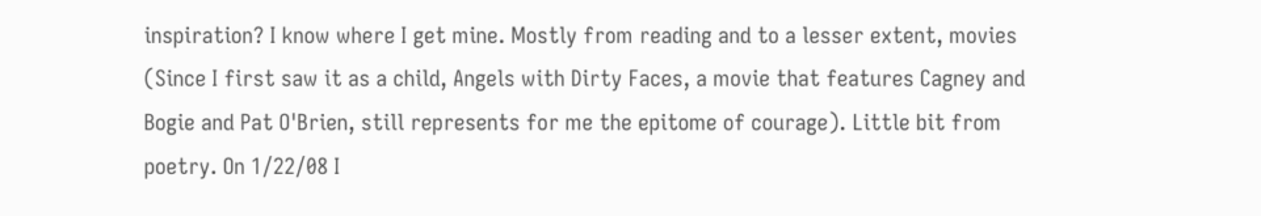inspiration? I know where I get mine. Mostly from reading and to a lesser extent, movies (Since I first saw it as a child, Angels with Dirty Faces, a movie that features Cagney and Bogie and Pat O'Brien, still represents for me the epitome of courage). Little bit from poetry. On 1/22/08 I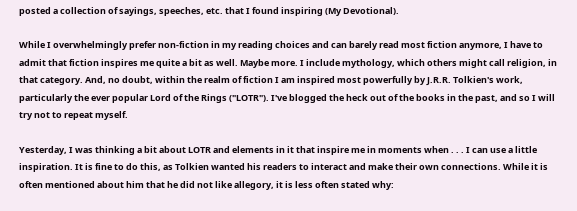posted a collection of sayings, speeches, etc. that I found inspiring (My Devotional).

While I overwhelmingly prefer non-fiction in my reading choices and can barely read most fiction anymore, I have to admit that fiction inspires me quite a bit as well. Maybe more. I include mythology, which others might call religion, in that category. And, no doubt, within the realm of fiction I am inspired most powerfully by J.R.R. Tolkien's work, particularly the ever popular Lord of the Rings ("LOTR"). I've blogged the heck out of the books in the past, and so I will try not to repeat myself.

Yesterday, I was thinking a bit about LOTR and elements in it that inspire me in moments when . . . I can use a little inspiration. It is fine to do this, as Tolkien wanted his readers to interact and make their own connections. While it is often mentioned about him that he did not like allegory, it is less often stated why: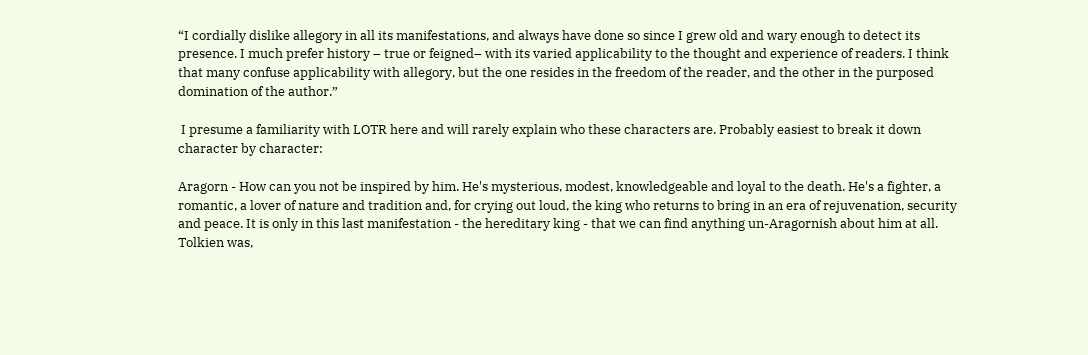“I cordially dislike allegory in all its manifestations, and always have done so since I grew old and wary enough to detect its presence. I much prefer history – true or feigned– with its varied applicability to the thought and experience of readers. I think that many confuse applicability with allegory, but the one resides in the freedom of the reader, and the other in the purposed domination of the author.”

 I presume a familiarity with LOTR here and will rarely explain who these characters are. Probably easiest to break it down character by character:

Aragorn - How can you not be inspired by him. He's mysterious, modest, knowledgeable and loyal to the death. He's a fighter, a romantic, a lover of nature and tradition and, for crying out loud, the king who returns to bring in an era of rejuvenation, security and peace. It is only in this last manifestation - the hereditary king - that we can find anything un-Aragornish about him at all. Tolkien was,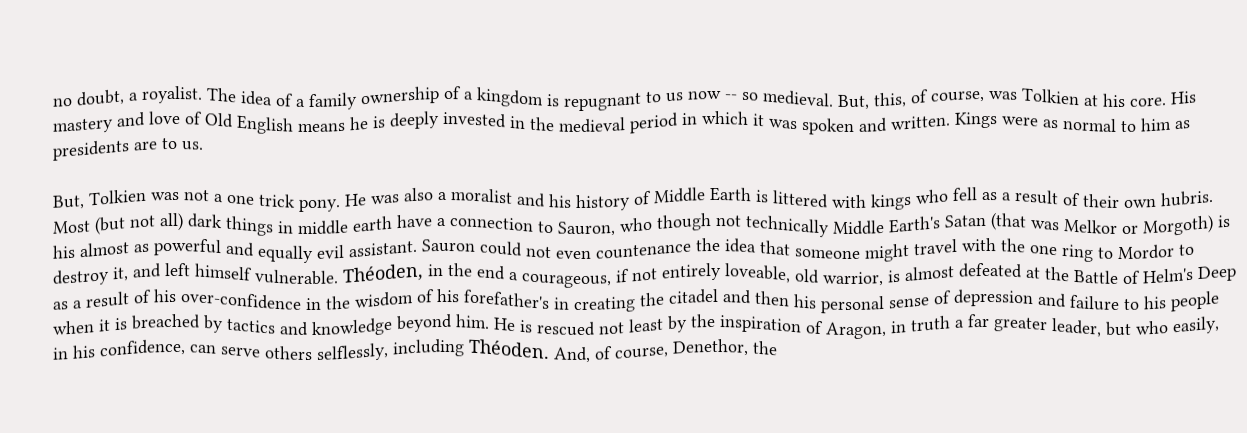no doubt, a royalist. The idea of a family ownership of a kingdom is repugnant to us now -- so medieval. But, this, of course, was Tolkien at his core. His mastery and love of Old English means he is deeply invested in the medieval period in which it was spoken and written. Kings were as normal to him as presidents are to us.

But, Tolkien was not a one trick pony. He was also a moralist and his history of Middle Earth is littered with kings who fell as a result of their own hubris. Most (but not all) dark things in middle earth have a connection to Sauron, who though not technically Middle Earth's Satan (that was Melkor or Morgoth) is his almost as powerful and equally evil assistant. Sauron could not even countenance the idea that someone might travel with the one ring to Mordor to destroy it, and left himself vulnerable. Théoden, in the end a courageous, if not entirely loveable, old warrior, is almost defeated at the Battle of Helm's Deep as a result of his over-confidence in the wisdom of his forefather's in creating the citadel and then his personal sense of depression and failure to his people when it is breached by tactics and knowledge beyond him. He is rescued not least by the inspiration of Aragon, in truth a far greater leader, but who easily, in his confidence, can serve others selflessly, including Théoden. And, of course, Denethor, the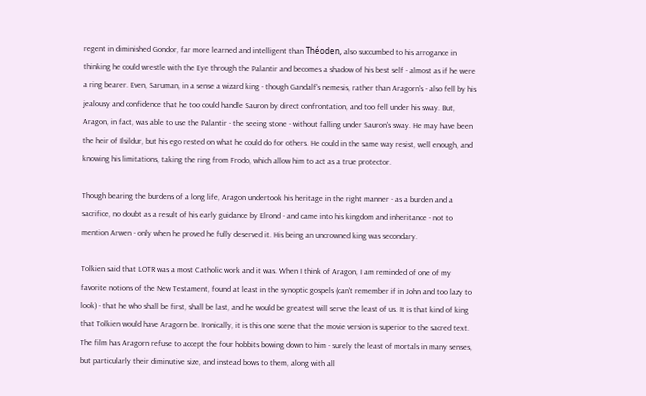regent in diminished Gondor, far more learned and intelligent than Théoden, also succumbed to his arrogance in thinking he could wrestle with the Eye through the Palantir and becomes a shadow of his best self - almost as if he were a ring bearer. Even, Saruman, in a sense a wizard king - though Gandalf's nemesis, rather than Aragorn's - also fell by his jealousy and confidence that he too could handle Sauron by direct confrontation, and too fell under his sway. But, Aragon, in fact, was able to use the Palantir - the seeing stone - without falling under Sauron's sway. He may have been the heir of Ilsildur, but his ego rested on what he could do for others. He could in the same way resist, well enough, and knowing his limitations, taking the ring from Frodo, which allow him to act as a true protector.

Though bearing the burdens of a long life, Aragon undertook his heritage in the right manner - as a burden and a sacrifice, no doubt as a result of his early guidance by Elrond - and came into his kingdom and inheritance - not to mention Arwen - only when he proved he fully deserved it. His being an uncrowned king was secondary.

Tolkien said that LOTR was a most Catholic work and it was. When I think of Aragon, I am reminded of one of my favorite notions of the New Testament, found at least in the synoptic gospels (can't remember if in John and too lazy to look) - that he who shall be first, shall be last, and he would be greatest will serve the least of us. It is that kind of king that Tolkien would have Aragorn be. Ironically, it is this one scene that the movie version is superior to the sacred text. The film has Aragorn refuse to accept the four hobbits bowing down to him - surely the least of mortals in many senses, but particularly their diminutive size, and instead bows to them, along with all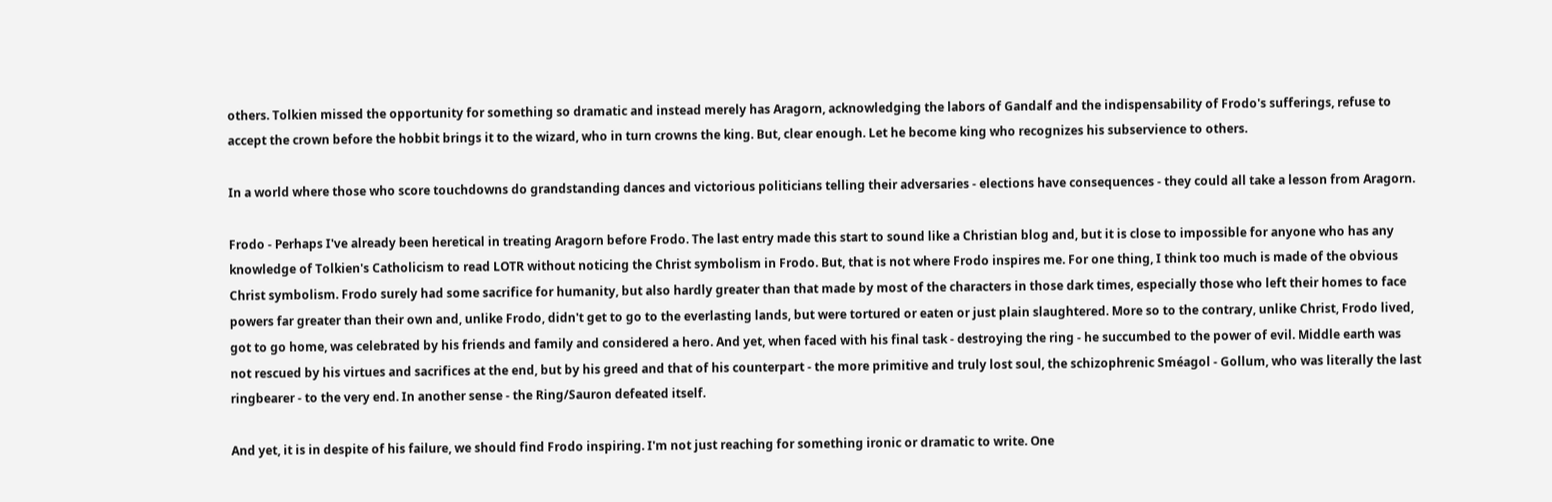others. Tolkien missed the opportunity for something so dramatic and instead merely has Aragorn, acknowledging the labors of Gandalf and the indispensability of Frodo's sufferings, refuse to accept the crown before the hobbit brings it to the wizard, who in turn crowns the king. But, clear enough. Let he become king who recognizes his subservience to others.

In a world where those who score touchdowns do grandstanding dances and victorious politicians telling their adversaries - elections have consequences - they could all take a lesson from Aragorn.

Frodo - Perhaps I've already been heretical in treating Aragorn before Frodo. The last entry made this start to sound like a Christian blog and, but it is close to impossible for anyone who has any knowledge of Tolkien's Catholicism to read LOTR without noticing the Christ symbolism in Frodo. But, that is not where Frodo inspires me. For one thing, I think too much is made of the obvious Christ symbolism. Frodo surely had some sacrifice for humanity, but also hardly greater than that made by most of the characters in those dark times, especially those who left their homes to face powers far greater than their own and, unlike Frodo, didn't get to go to the everlasting lands, but were tortured or eaten or just plain slaughtered. More so to the contrary, unlike Christ, Frodo lived, got to go home, was celebrated by his friends and family and considered a hero. And yet, when faced with his final task - destroying the ring - he succumbed to the power of evil. Middle earth was not rescued by his virtues and sacrifices at the end, but by his greed and that of his counterpart - the more primitive and truly lost soul, the schizophrenic Sméagol - Gollum, who was literally the last ringbearer - to the very end. In another sense - the Ring/Sauron defeated itself.

And yet, it is in despite of his failure, we should find Frodo inspiring. I'm not just reaching for something ironic or dramatic to write. One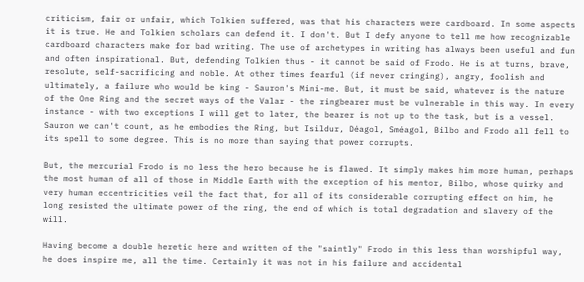criticism, fair or unfair, which Tolkien suffered, was that his characters were cardboard. In some aspects it is true. He and Tolkien scholars can defend it. I don't. But I defy anyone to tell me how recognizable cardboard characters make for bad writing. The use of archetypes in writing has always been useful and fun and often inspirational. But, defending Tolkien thus - it cannot be said of Frodo. He is at turns, brave, resolute, self-sacrificing and noble. At other times fearful (if never cringing), angry, foolish and ultimately, a failure who would be king - Sauron's Mini-me. But, it must be said, whatever is the nature of the One Ring and the secret ways of the Valar - the ringbearer must be vulnerable in this way. In every instance - with two exceptions I will get to later, the bearer is not up to the task, but is a vessel. Sauron we can't count, as he embodies the Ring, but Isildur, Déagol, Sméagol, Bilbo and Frodo all fell to its spell to some degree. This is no more than saying that power corrupts.

But, the mercurial Frodo is no less the hero because he is flawed. It simply makes him more human, perhaps the most human of all of those in Middle Earth with the exception of his mentor, Bilbo, whose quirky and very human eccentricities veil the fact that, for all of its considerable corrupting effect on him, he long resisted the ultimate power of the ring, the end of which is total degradation and slavery of the will.

Having become a double heretic here and written of the "saintly" Frodo in this less than worshipful way, he does inspire me, all the time. Certainly it was not in his failure and accidental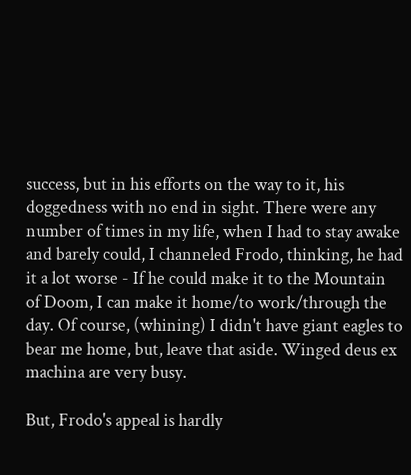success, but in his efforts on the way to it, his doggedness with no end in sight. There were any number of times in my life, when I had to stay awake and barely could, I channeled Frodo, thinking, he had it a lot worse - If he could make it to the Mountain of Doom, I can make it home/to work/through the day. Of course, (whining) I didn't have giant eagles to bear me home, but, leave that aside. Winged deus ex machina are very busy.

But, Frodo's appeal is hardly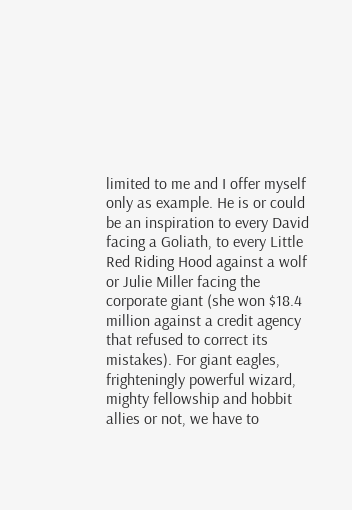limited to me and I offer myself only as example. He is or could be an inspiration to every David facing a Goliath, to every Little Red Riding Hood against a wolf or Julie Miller facing the corporate giant (she won $18.4 million against a credit agency that refused to correct its mistakes). For giant eagles, frighteningly powerful wizard, mighty fellowship and hobbit allies or not, we have to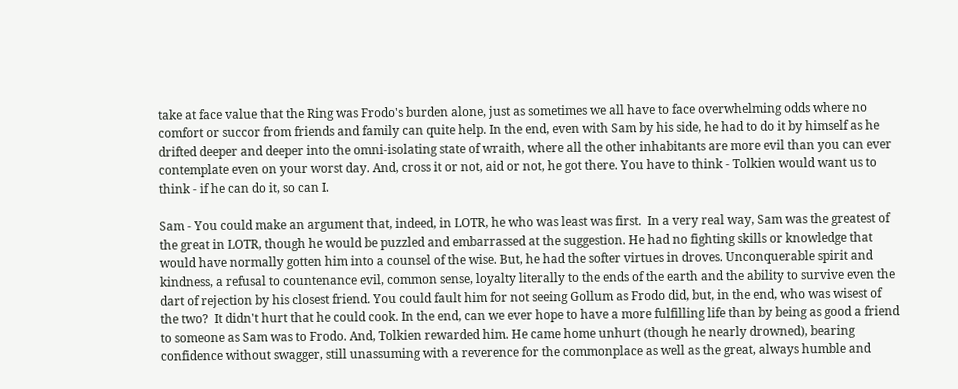take at face value that the Ring was Frodo's burden alone, just as sometimes we all have to face overwhelming odds where no comfort or succor from friends and family can quite help. In the end, even with Sam by his side, he had to do it by himself as he drifted deeper and deeper into the omni-isolating state of wraith, where all the other inhabitants are more evil than you can ever contemplate even on your worst day. And, cross it or not, aid or not, he got there. You have to think - Tolkien would want us to think - if he can do it, so can I.

Sam - You could make an argument that, indeed, in LOTR, he who was least was first.  In a very real way, Sam was the greatest of the great in LOTR, though he would be puzzled and embarrassed at the suggestion. He had no fighting skills or knowledge that would have normally gotten him into a counsel of the wise. But, he had the softer virtues in droves. Unconquerable spirit and kindness, a refusal to countenance evil, common sense, loyalty literally to the ends of the earth and the ability to survive even the dart of rejection by his closest friend. You could fault him for not seeing Gollum as Frodo did, but, in the end, who was wisest of the two?  It didn't hurt that he could cook. In the end, can we ever hope to have a more fulfilling life than by being as good a friend to someone as Sam was to Frodo. And, Tolkien rewarded him. He came home unhurt (though he nearly drowned), bearing confidence without swagger, still unassuming with a reverence for the commonplace as well as the great, always humble and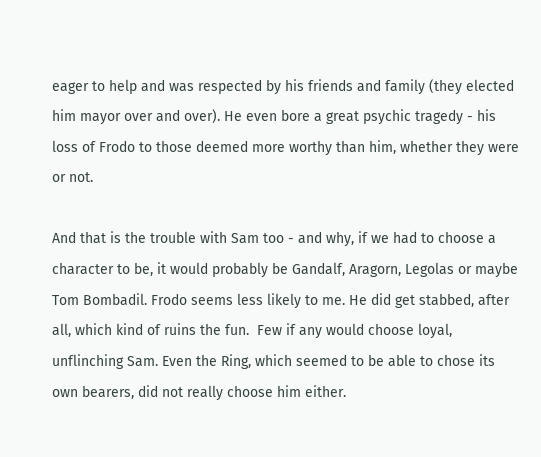eager to help and was respected by his friends and family (they elected him mayor over and over). He even bore a great psychic tragedy - his loss of Frodo to those deemed more worthy than him, whether they were or not.

And that is the trouble with Sam too - and why, if we had to choose a character to be, it would probably be Gandalf, Aragorn, Legolas or maybe Tom Bombadil. Frodo seems less likely to me. He did get stabbed, after all, which kind of ruins the fun.  Few if any would choose loyal, unflinching Sam. Even the Ring, which seemed to be able to chose its own bearers, did not really choose him either.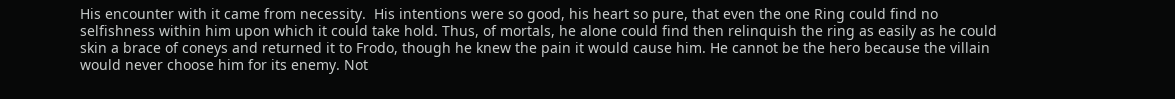His encounter with it came from necessity.  His intentions were so good, his heart so pure, that even the one Ring could find no selfishness within him upon which it could take hold. Thus, of mortals, he alone could find then relinquish the ring as easily as he could skin a brace of coneys and returned it to Frodo, though he knew the pain it would cause him. He cannot be the hero because the villain would never choose him for its enemy. Not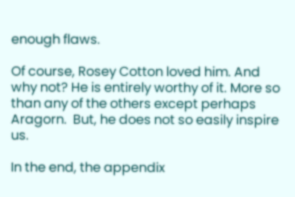enough flaws.

Of course, Rosey Cotton loved him. And why not? He is entirely worthy of it. More so than any of the others except perhaps Aragorn.  But, he does not so easily inspire us.

In the end, the appendix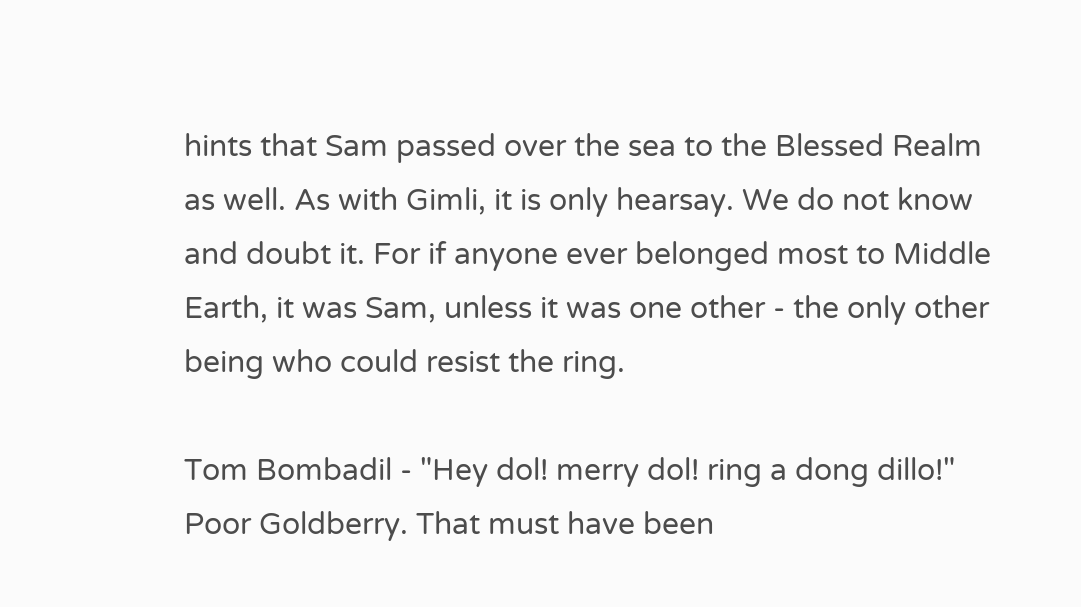hints that Sam passed over the sea to the Blessed Realm as well. As with Gimli, it is only hearsay. We do not know and doubt it. For if anyone ever belonged most to Middle Earth, it was Sam, unless it was one other - the only other being who could resist the ring.

Tom Bombadil - "Hey dol! merry dol! ring a dong dillo!" Poor Goldberry. That must have been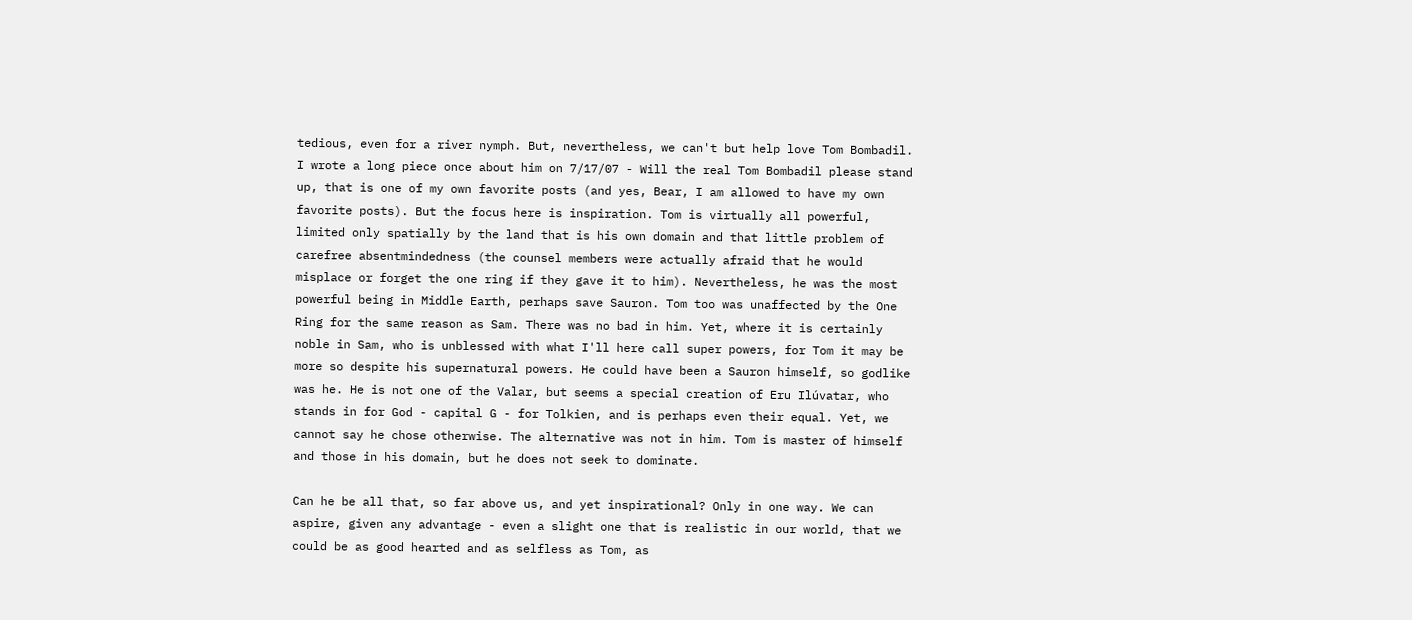tedious, even for a river nymph. But, nevertheless, we can't but help love Tom Bombadil. I wrote a long piece once about him on 7/17/07 - Will the real Tom Bombadil please stand up, that is one of my own favorite posts (and yes, Bear, I am allowed to have my own favorite posts). But the focus here is inspiration. Tom is virtually all powerful, limited only spatially by the land that is his own domain and that little problem of carefree absentmindedness (the counsel members were actually afraid that he would misplace or forget the one ring if they gave it to him). Nevertheless, he was the most powerful being in Middle Earth, perhaps save Sauron. Tom too was unaffected by the One Ring for the same reason as Sam. There was no bad in him. Yet, where it is certainly noble in Sam, who is unblessed with what I'll here call super powers, for Tom it may be more so despite his supernatural powers. He could have been a Sauron himself, so godlike was he. He is not one of the Valar, but seems a special creation of Eru Ilúvatar, who stands in for God - capital G - for Tolkien, and is perhaps even their equal. Yet, we cannot say he chose otherwise. The alternative was not in him. Tom is master of himself and those in his domain, but he does not seek to dominate.

Can he be all that, so far above us, and yet inspirational? Only in one way. We can aspire, given any advantage - even a slight one that is realistic in our world, that we could be as good hearted and as selfless as Tom, as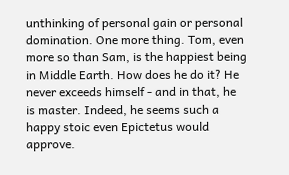unthinking of personal gain or personal domination. One more thing. Tom, even more so than Sam, is the happiest being in Middle Earth. How does he do it? He never exceeds himself - and in that, he is master. Indeed, he seems such a happy stoic even Epictetus would approve.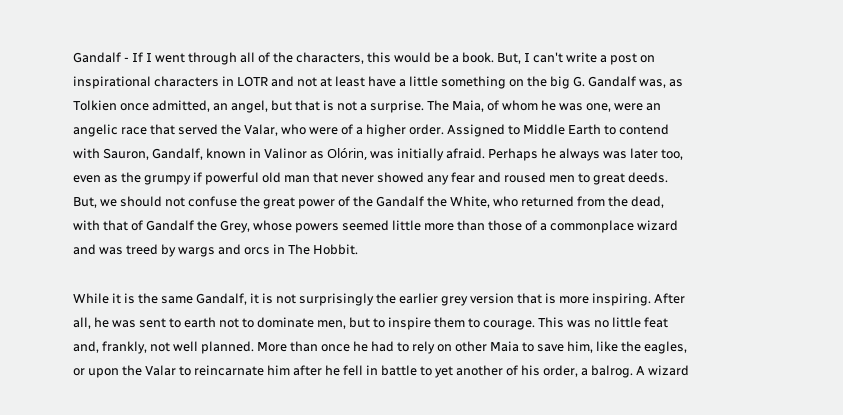Gandalf - If I went through all of the characters, this would be a book. But, I can't write a post on inspirational characters in LOTR and not at least have a little something on the big G. Gandalf was, as Tolkien once admitted, an angel, but that is not a surprise. The Maia, of whom he was one, were an angelic race that served the Valar, who were of a higher order. Assigned to Middle Earth to contend with Sauron, Gandalf, known in Valinor as Olórin, was initially afraid. Perhaps he always was later too, even as the grumpy if powerful old man that never showed any fear and roused men to great deeds.  But, we should not confuse the great power of the Gandalf the White, who returned from the dead, with that of Gandalf the Grey, whose powers seemed little more than those of a commonplace wizard and was treed by wargs and orcs in The Hobbit.

While it is the same Gandalf, it is not surprisingly the earlier grey version that is more inspiring. After all, he was sent to earth not to dominate men, but to inspire them to courage. This was no little feat and, frankly, not well planned. More than once he had to rely on other Maia to save him, like the eagles, or upon the Valar to reincarnate him after he fell in battle to yet another of his order, a balrog. A wizard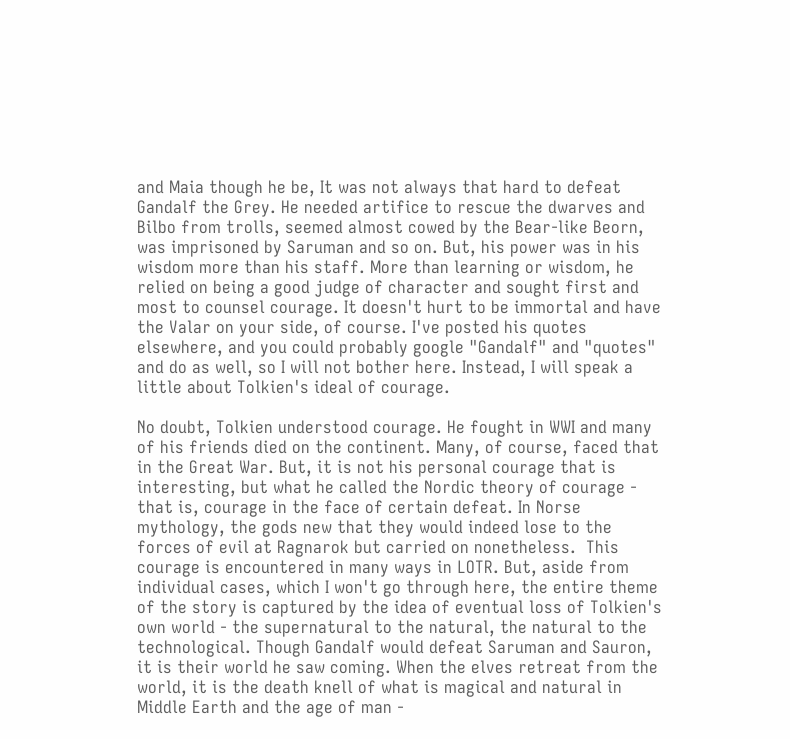and Maia though he be, It was not always that hard to defeat Gandalf the Grey. He needed artifice to rescue the dwarves and Bilbo from trolls, seemed almost cowed by the Bear-like Beorn, was imprisoned by Saruman and so on. But, his power was in his wisdom more than his staff. More than learning or wisdom, he relied on being a good judge of character and sought first and most to counsel courage. It doesn't hurt to be immortal and have the Valar on your side, of course. I've posted his quotes elsewhere, and you could probably google "Gandalf" and "quotes" and do as well, so I will not bother here. Instead, I will speak a little about Tolkien's ideal of courage.

No doubt, Tolkien understood courage. He fought in WWI and many of his friends died on the continent. Many, of course, faced that in the Great War. But, it is not his personal courage that is interesting, but what he called the Nordic theory of courage - that is, courage in the face of certain defeat. In Norse mythology, the gods new that they would indeed lose to the forces of evil at Ragnarok but carried on nonetheless.  This courage is encountered in many ways in LOTR. But, aside from individual cases, which I won't go through here, the entire theme of the story is captured by the idea of eventual loss of Tolkien's own world - the supernatural to the natural, the natural to the technological. Though Gandalf would defeat Saruman and Sauron, it is their world he saw coming. When the elves retreat from the world, it is the death knell of what is magical and natural in Middle Earth and the age of man -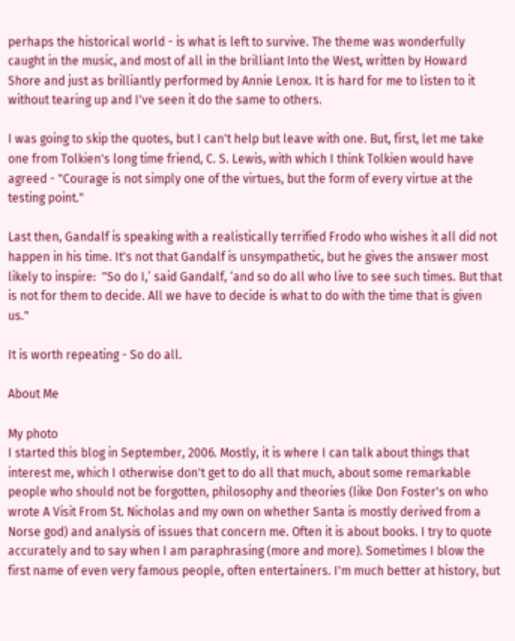perhaps the historical world - is what is left to survive. The theme was wonderfully caught in the music, and most of all in the brilliant Into the West, written by Howard Shore and just as brilliantly performed by Annie Lenox. It is hard for me to listen to it without tearing up and I've seen it do the same to others.

I was going to skip the quotes, but I can't help but leave with one. But, first, let me take one from Tolkien's long time friend, C. S. Lewis, with which I think Tolkien would have agreed - "Courage is not simply one of the virtues, but the form of every virtue at the testing point."

Last then, Gandalf is speaking with a realistically terrified Frodo who wishes it all did not happen in his time. It's not that Gandalf is unsympathetic, but he gives the answer most likely to inspire:  "So do I,’ said Gandalf, ‘and so do all who live to see such times. But that is not for them to decide. All we have to decide is what to do with the time that is given us."

It is worth repeating - So do all.

About Me

My photo
I started this blog in September, 2006. Mostly, it is where I can talk about things that interest me, which I otherwise don't get to do all that much, about some remarkable people who should not be forgotten, philosophy and theories (like Don Foster's on who wrote A Visit From St. Nicholas and my own on whether Santa is mostly derived from a Norse god) and analysis of issues that concern me. Often it is about books. I try to quote accurately and to say when I am paraphrasing (more and more). Sometimes I blow the first name of even very famous people, often entertainers. I'm much better at history, but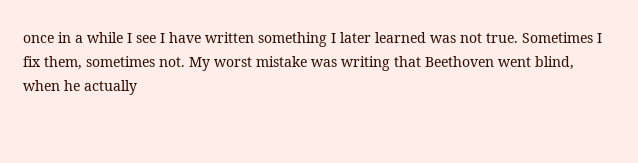once in a while I see I have written something I later learned was not true. Sometimes I fix them, sometimes not. My worst mistake was writing that Beethoven went blind, when he actually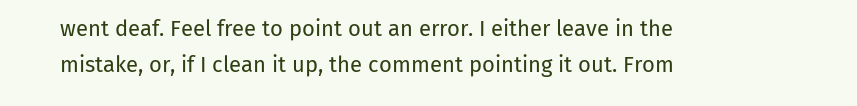went deaf. Feel free to point out an error. I either leave in the mistake, or, if I clean it up, the comment pointing it out. From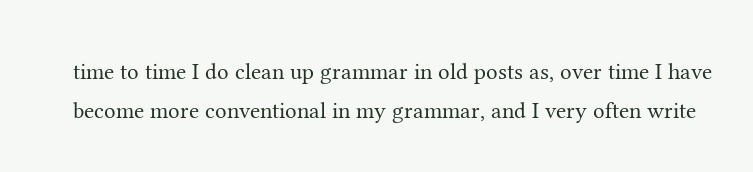time to time I do clean up grammar in old posts as, over time I have become more conventional in my grammar, and I very often write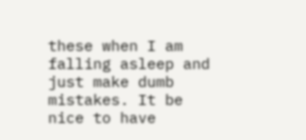these when I am falling asleep and just make dumb mistakes. It be nice to have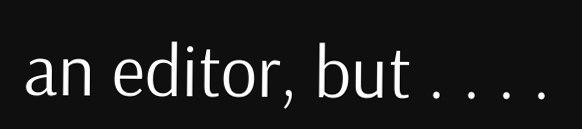an editor, but . . . .